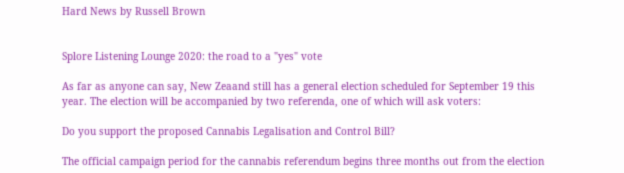Hard News by Russell Brown


Splore Listening Lounge 2020: the road to a "yes" vote

As far as anyone can say, New Zeaand still has a general election scheduled for September 19 this year. The election will be accompanied by two referenda, one of which will ask voters:

Do you support the proposed Cannabis Legalisation and Control Bill?

The official campaign period for the cannabis referendum begins three months out from the election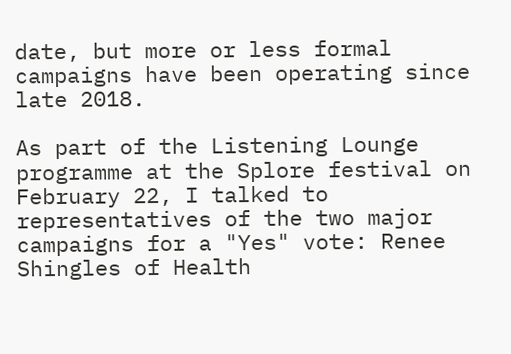date, but more or less formal campaigns have been operating since late 2018.

As part of the Listening Lounge programme at the Splore festival on February 22, I talked to representatives of the two major campaigns for a "Yes" vote: Renee Shingles of Health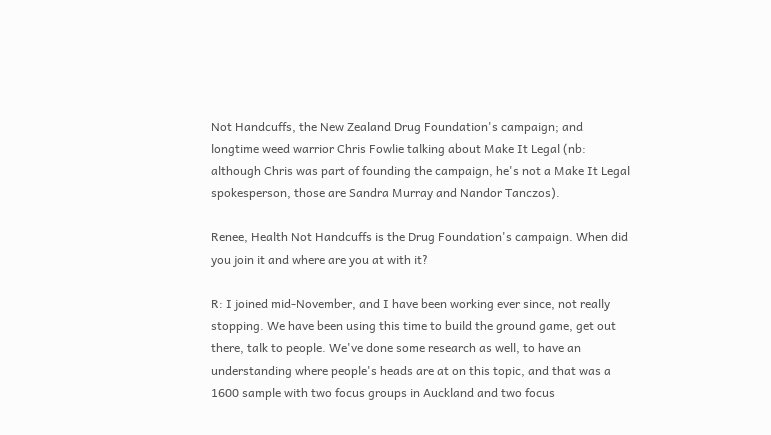Not Handcuffs, the New Zealand Drug Foundation's campaign; and longtime weed warrior Chris Fowlie talking about Make It Legal (nb: although Chris was part of founding the campaign, he's not a Make It Legal spokesperson, those are Sandra Murray and Nandor Tanczos).

Renee, Health Not Handcuffs is the Drug Foundation's campaign. When did you join it and where are you at with it?

R: I joined mid-November, and I have been working ever since, not really stopping. We have been using this time to build the ground game, get out there, talk to people. We've done some research as well, to have an understanding where people's heads are at on this topic, and that was a 1600 sample with two focus groups in Auckland and two focus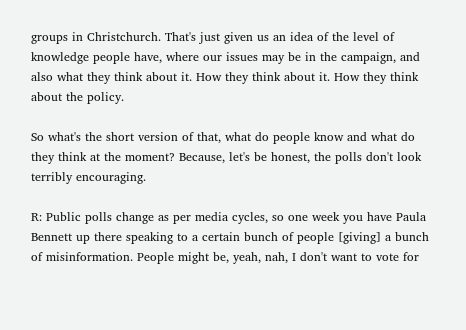groups in Christchurch. That's just given us an idea of the level of knowledge people have, where our issues may be in the campaign, and also what they think about it. How they think about it. How they think about the policy.

So what's the short version of that, what do people know and what do they think at the moment? Because, let's be honest, the polls don't look terribly encouraging.

R: Public polls change as per media cycles, so one week you have Paula Bennett up there speaking to a certain bunch of people [giving] a bunch of misinformation. People might be, yeah, nah, I don't want to vote for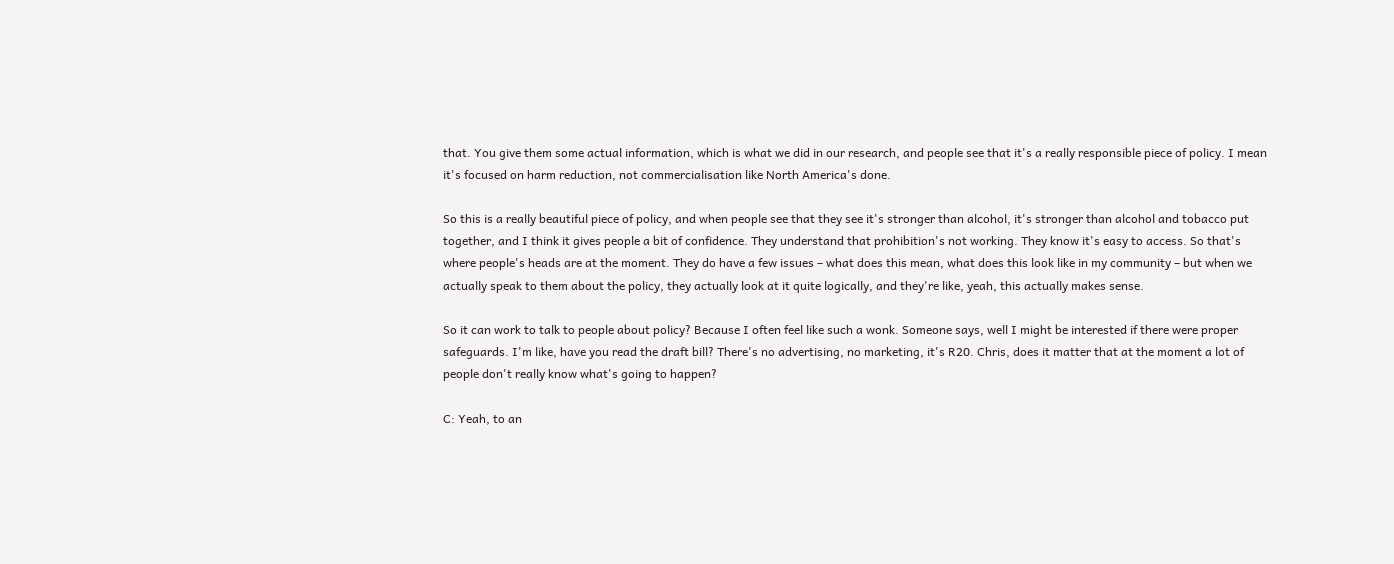that. You give them some actual information, which is what we did in our research, and people see that it's a really responsible piece of policy. I mean it's focused on harm reduction, not commercialisation like North America's done.

So this is a really beautiful piece of policy, and when people see that they see it's stronger than alcohol, it's stronger than alcohol and tobacco put together, and I think it gives people a bit of confidence. They understand that prohibition's not working. They know it's easy to access. So that's where people's heads are at the moment. They do have a few issues – what does this mean, what does this look like in my community – but when we actually speak to them about the policy, they actually look at it quite logically, and they're like, yeah, this actually makes sense.

So it can work to talk to people about policy? Because I often feel like such a wonk. Someone says, well I might be interested if there were proper safeguards. I'm like, have you read the draft bill? There's no advertising, no marketing, it's R20. Chris, does it matter that at the moment a lot of people don't really know what's going to happen?

C: Yeah, to an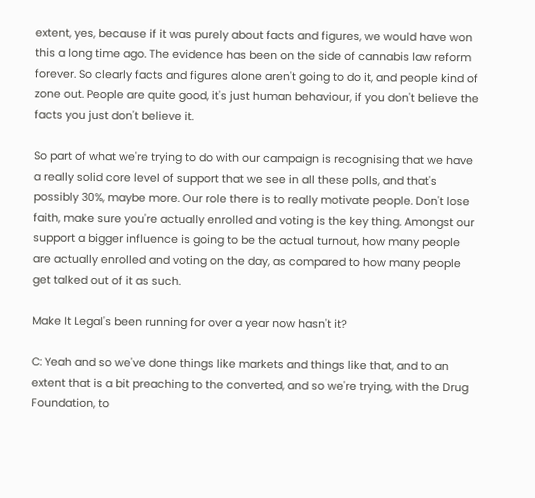extent, yes, because if it was purely about facts and figures, we would have won this a long time ago. The evidence has been on the side of cannabis law reform forever. So clearly facts and figures alone aren't going to do it, and people kind of zone out. People are quite good, it's just human behaviour, if you don't believe the facts you just don't believe it.

So part of what we're trying to do with our campaign is recognising that we have a really solid core level of support that we see in all these polls, and that's possibly 30%, maybe more. Our role there is to really motivate people. Don't lose faith, make sure you're actually enrolled and voting is the key thing. Amongst our support a bigger influence is going to be the actual turnout, how many people are actually enrolled and voting on the day, as compared to how many people get talked out of it as such.

Make It Legal's been running for over a year now hasn't it?

C: Yeah and so we've done things like markets and things like that, and to an extent that is a bit preaching to the converted, and so we're trying, with the Drug Foundation, to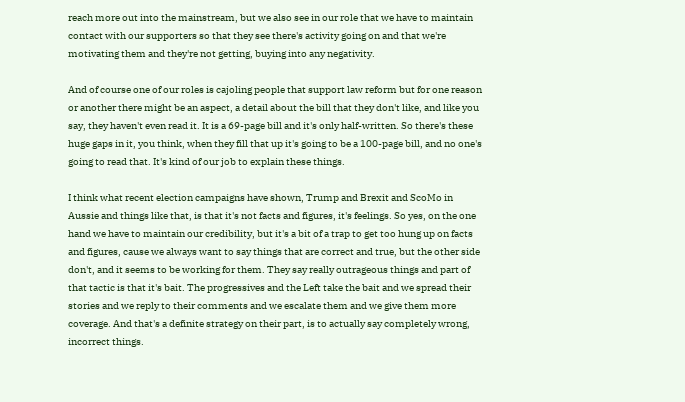reach more out into the mainstream, but we also see in our role that we have to maintain contact with our supporters so that they see there's activity going on and that we're motivating them and they're not getting, buying into any negativity.

And of course one of our roles is cajoling people that support law reform but for one reason or another there might be an aspect, a detail about the bill that they don't like, and like you say, they haven't even read it. It is a 69-page bill and it's only half-written. So there's these huge gaps in it, you think, when they fill that up it's going to be a 100-page bill, and no one's going to read that. It's kind of our job to explain these things.

I think what recent election campaigns have shown, Trump and Brexit and ScoMo in Aussie and things like that, is that it's not facts and figures, it's feelings. So yes, on the one hand we have to maintain our credibility, but it's a bit of a trap to get too hung up on facts and figures, cause we always want to say things that are correct and true, but the other side don't, and it seems to be working for them. They say really outrageous things and part of that tactic is that it's bait. The progressives and the Left take the bait and we spread their stories and we reply to their comments and we escalate them and we give them more coverage. And that's a definite strategy on their part, is to actually say completely wrong, incorrect things.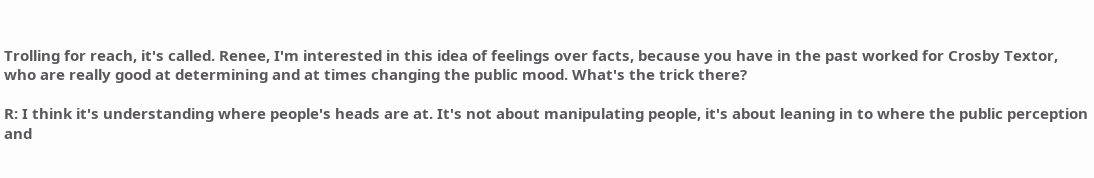Trolling for reach, it's called. Renee, I'm interested in this idea of feelings over facts, because you have in the past worked for Crosby Textor, who are really good at determining and at times changing the public mood. What's the trick there?

R: I think it's understanding where people's heads are at. It's not about manipulating people, it's about leaning in to where the public perception and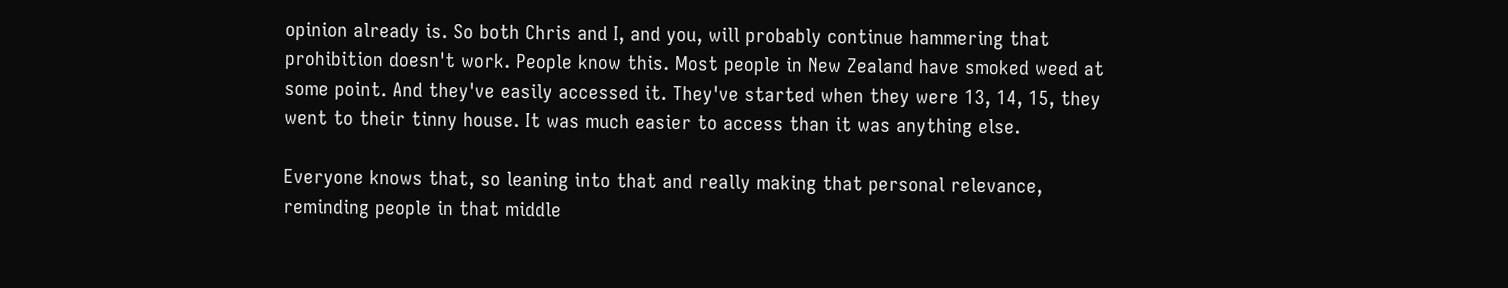opinion already is. So both Chris and I, and you, will probably continue hammering that prohibition doesn't work. People know this. Most people in New Zealand have smoked weed at some point. And they've easily accessed it. They've started when they were 13, 14, 15, they went to their tinny house. It was much easier to access than it was anything else.

Everyone knows that, so leaning into that and really making that personal relevance, reminding people in that middle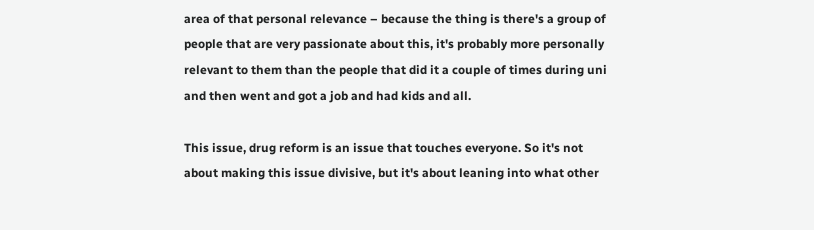area of that personal relevance – because the thing is there's a group of people that are very passionate about this, it's probably more personally relevant to them than the people that did it a couple of times during uni and then went and got a job and had kids and all.

This issue, drug reform is an issue that touches everyone. So it's not about making this issue divisive, but it's about leaning into what other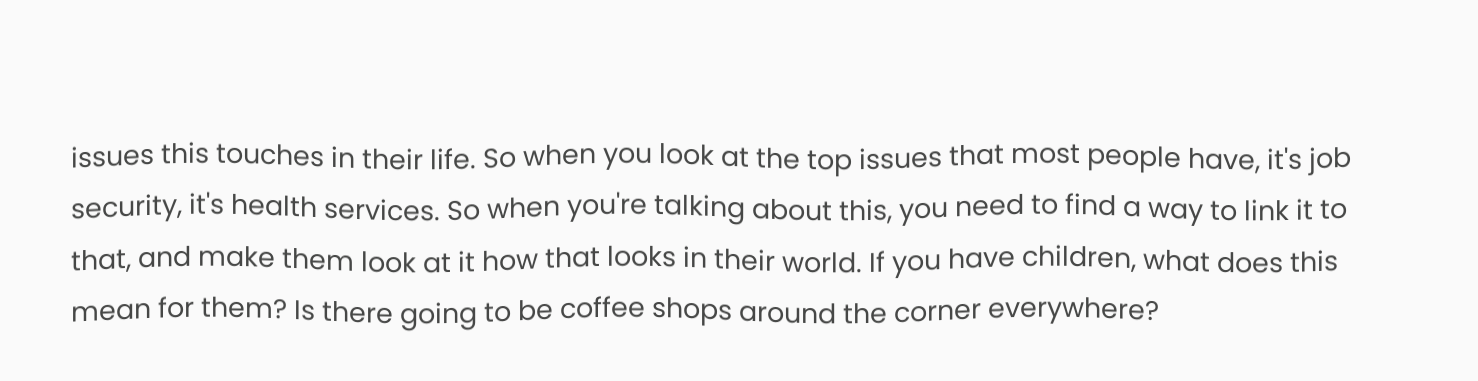issues this touches in their life. So when you look at the top issues that most people have, it's job security, it's health services. So when you're talking about this, you need to find a way to link it to that, and make them look at it how that looks in their world. If you have children, what does this mean for them? Is there going to be coffee shops around the corner everywhere?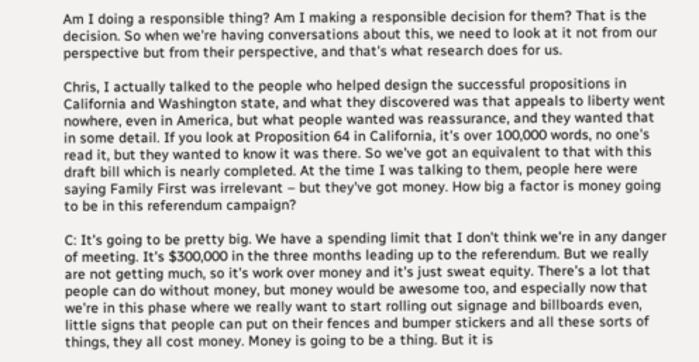Am I doing a responsible thing? Am I making a responsible decision for them? That is the decision. So when we're having conversations about this, we need to look at it not from our perspective but from their perspective, and that's what research does for us.

Chris, I actually talked to the people who helped design the successful propositions in California and Washington state, and what they discovered was that appeals to liberty went nowhere, even in America, but what people wanted was reassurance, and they wanted that in some detail. If you look at Proposition 64 in California, it's over 100,000 words, no one's read it, but they wanted to know it was there. So we've got an equivalent to that with this draft bill which is nearly completed. At the time I was talking to them, people here were saying Family First was irrelevant – but they've got money. How big a factor is money going to be in this referendum campaign?

C: It's going to be pretty big. We have a spending limit that I don't think we're in any danger of meeting. It's $300,000 in the three months leading up to the referendum. But we really are not getting much, so it's work over money and it's just sweat equity. There's a lot that people can do without money, but money would be awesome too, and especially now that we're in this phase where we really want to start rolling out signage and billboards even, little signs that people can put on their fences and bumper stickers and all these sorts of things, they all cost money. Money is going to be a thing. But it is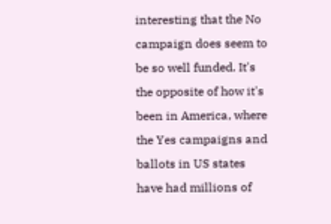interesting that the No campaign does seem to be so well funded. It's the opposite of how it's been in America, where the Yes campaigns and ballots in US states have had millions of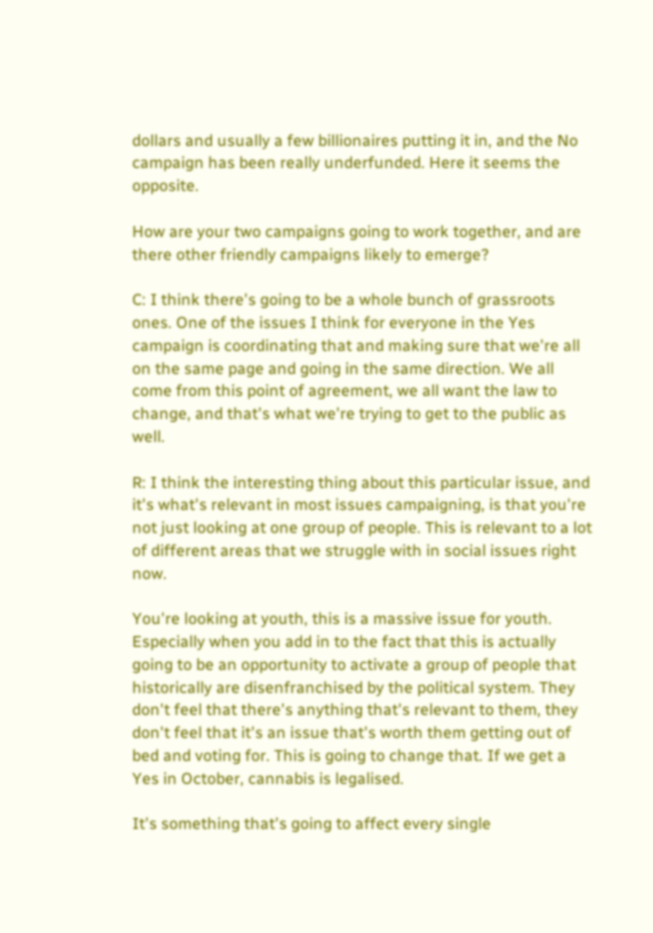dollars and usually a few billionaires putting it in, and the No campaign has been really underfunded. Here it seems the opposite.

How are your two campaigns going to work together, and are there other friendly campaigns likely to emerge?

C: I think there's going to be a whole bunch of grassroots ones. One of the issues I think for everyone in the Yes campaign is coordinating that and making sure that we're all on the same page and going in the same direction. We all come from this point of agreement, we all want the law to change, and that's what we're trying to get to the public as well.

R: I think the interesting thing about this particular issue, and it's what's relevant in most issues campaigning, is that you're not just looking at one group of people. This is relevant to a lot of different areas that we struggle with in social issues right now.

You're looking at youth, this is a massive issue for youth. Especially when you add in to the fact that this is actually going to be an opportunity to activate a group of people that historically are disenfranchised by the political system. They don't feel that there's anything that's relevant to them, they don't feel that it's an issue that's worth them getting out of bed and voting for. This is going to change that. If we get a Yes in October, cannabis is legalised.

It's something that's going to affect every single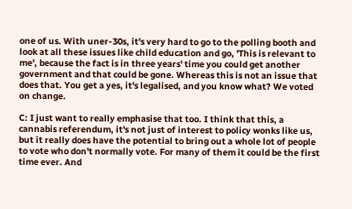one of us. With uner-30s, it's very hard to go to the polling booth and look at all these issues like child education and go, 'This is relevant to me', because the fact is in three years' time you could get another government and that could be gone. Whereas this is not an issue that does that. You get a yes, it's legalised, and you know what? We voted on change.

C: I just want to really emphasise that too. I think that this, a cannabis referendum, it's not just of interest to policy wonks like us, but it really does have the potential to bring out a whole lot of people to vote who don't normally vote. For many of them it could be the first time ever. And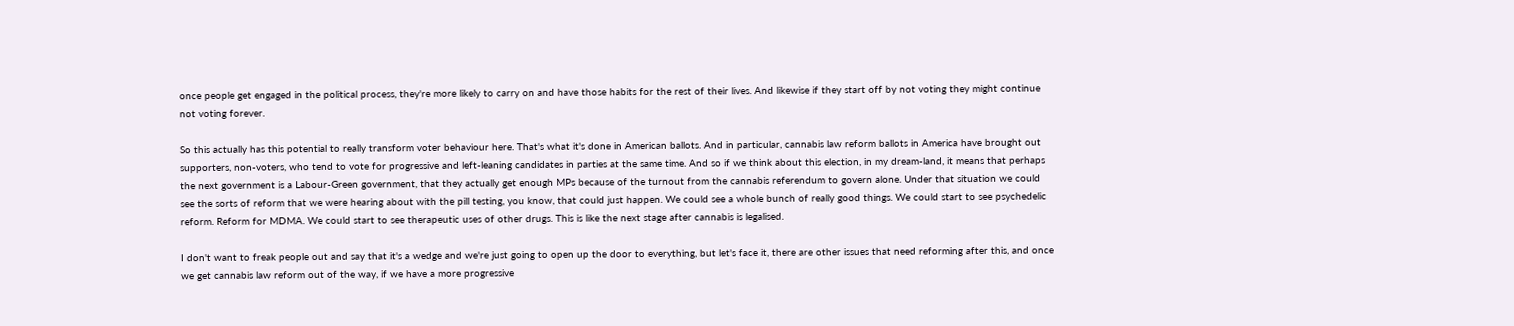once people get engaged in the political process, they're more likely to carry on and have those habits for the rest of their lives. And likewise if they start off by not voting they might continue not voting forever.

So this actually has this potential to really transform voter behaviour here. That's what it's done in American ballots. And in particular, cannabis law reform ballots in America have brought out supporters, non-voters, who tend to vote for progressive and left-leaning candidates in parties at the same time. And so if we think about this election, in my dream-land, it means that perhaps the next government is a Labour-Green government, that they actually get enough MPs because of the turnout from the cannabis referendum to govern alone. Under that situation we could see the sorts of reform that we were hearing about with the pill testing, you know, that could just happen. We could see a whole bunch of really good things. We could start to see psychedelic reform. Reform for MDMA. We could start to see therapeutic uses of other drugs. This is like the next stage after cannabis is legalised.

I don't want to freak people out and say that it's a wedge and we're just going to open up the door to everything, but let's face it, there are other issues that need reforming after this, and once we get cannabis law reform out of the way, if we have a more progressive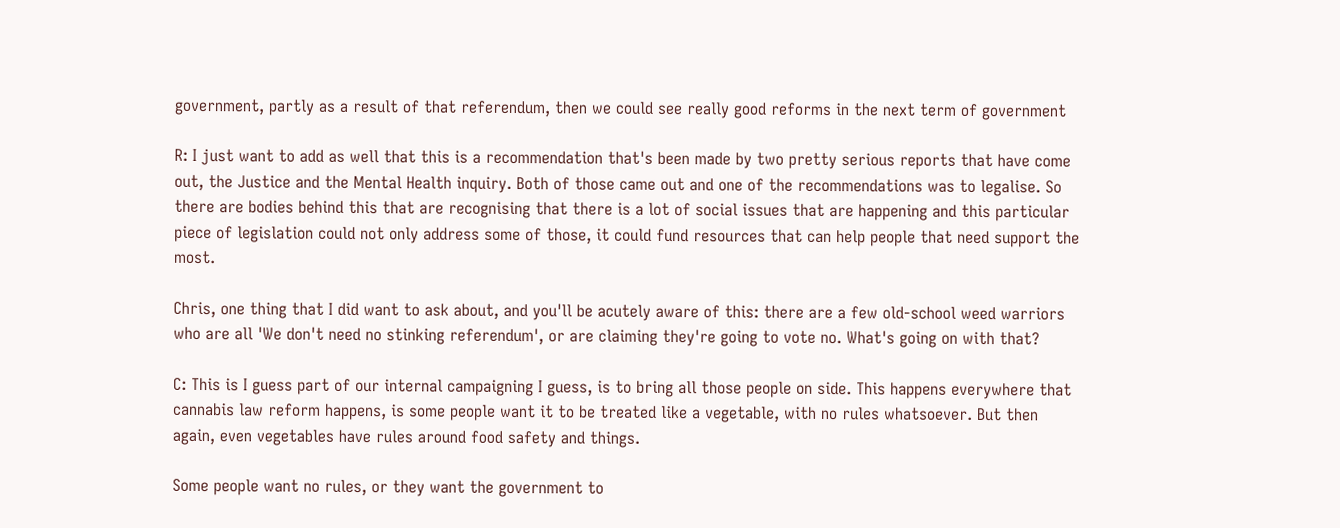government, partly as a result of that referendum, then we could see really good reforms in the next term of government

R: I just want to add as well that this is a recommendation that's been made by two pretty serious reports that have come out, the Justice and the Mental Health inquiry. Both of those came out and one of the recommendations was to legalise. So there are bodies behind this that are recognising that there is a lot of social issues that are happening and this particular piece of legislation could not only address some of those, it could fund resources that can help people that need support the most.

Chris, one thing that I did want to ask about, and you'll be acutely aware of this: there are a few old-school weed warriors who are all 'We don't need no stinking referendum', or are claiming they're going to vote no. What's going on with that?

C: This is I guess part of our internal campaigning I guess, is to bring all those people on side. This happens everywhere that cannabis law reform happens, is some people want it to be treated like a vegetable, with no rules whatsoever. But then again, even vegetables have rules around food safety and things.

Some people want no rules, or they want the government to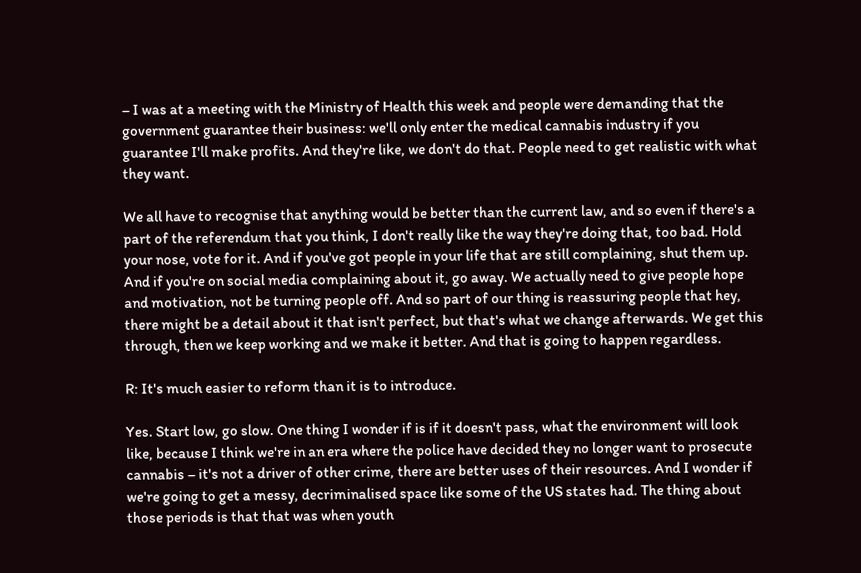– I was at a meeting with the Ministry of Health this week and people were demanding that the government guarantee their business: we'll only enter the medical cannabis industry if you guarantee I'll make profits. And they're like, we don't do that. People need to get realistic with what they want.

We all have to recognise that anything would be better than the current law, and so even if there's a part of the referendum that you think, I don't really like the way they're doing that, too bad. Hold your nose, vote for it. And if you've got people in your life that are still complaining, shut them up. And if you're on social media complaining about it, go away. We actually need to give people hope and motivation, not be turning people off. And so part of our thing is reassuring people that hey, there might be a detail about it that isn't perfect, but that's what we change afterwards. We get this through, then we keep working and we make it better. And that is going to happen regardless.

R: It's much easier to reform than it is to introduce.

Yes. Start low, go slow. One thing I wonder if is if it doesn't pass, what the environment will look like, because I think we're in an era where the police have decided they no longer want to prosecute cannabis – it's not a driver of other crime, there are better uses of their resources. And I wonder if we're going to get a messy, decriminalised space like some of the US states had. The thing about those periods is that that was when youth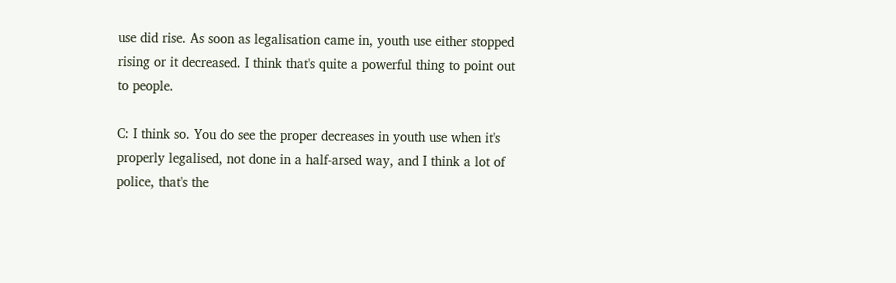use did rise. As soon as legalisation came in, youth use either stopped rising or it decreased. I think that's quite a powerful thing to point out to people.

C: I think so. You do see the proper decreases in youth use when it's properly legalised, not done in a half-arsed way, and I think a lot of police, that's the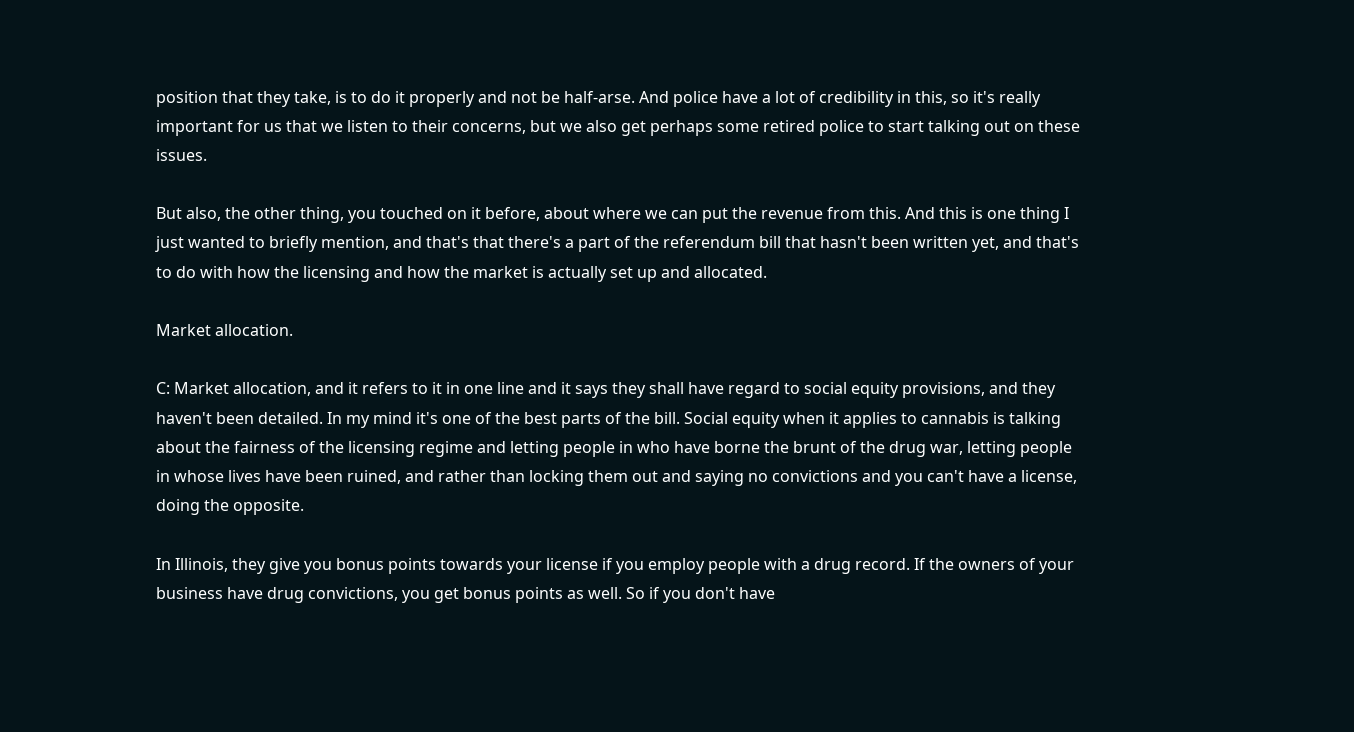position that they take, is to do it properly and not be half-arse. And police have a lot of credibility in this, so it's really important for us that we listen to their concerns, but we also get perhaps some retired police to start talking out on these issues.

But also, the other thing, you touched on it before, about where we can put the revenue from this. And this is one thing I just wanted to briefly mention, and that's that there's a part of the referendum bill that hasn't been written yet, and that's to do with how the licensing and how the market is actually set up and allocated.

Market allocation.

C: Market allocation, and it refers to it in one line and it says they shall have regard to social equity provisions, and they haven't been detailed. In my mind it's one of the best parts of the bill. Social equity when it applies to cannabis is talking about the fairness of the licensing regime and letting people in who have borne the brunt of the drug war, letting people in whose lives have been ruined, and rather than locking them out and saying no convictions and you can't have a license, doing the opposite.

In Illinois, they give you bonus points towards your license if you employ people with a drug record. If the owners of your business have drug convictions, you get bonus points as well. So if you don't have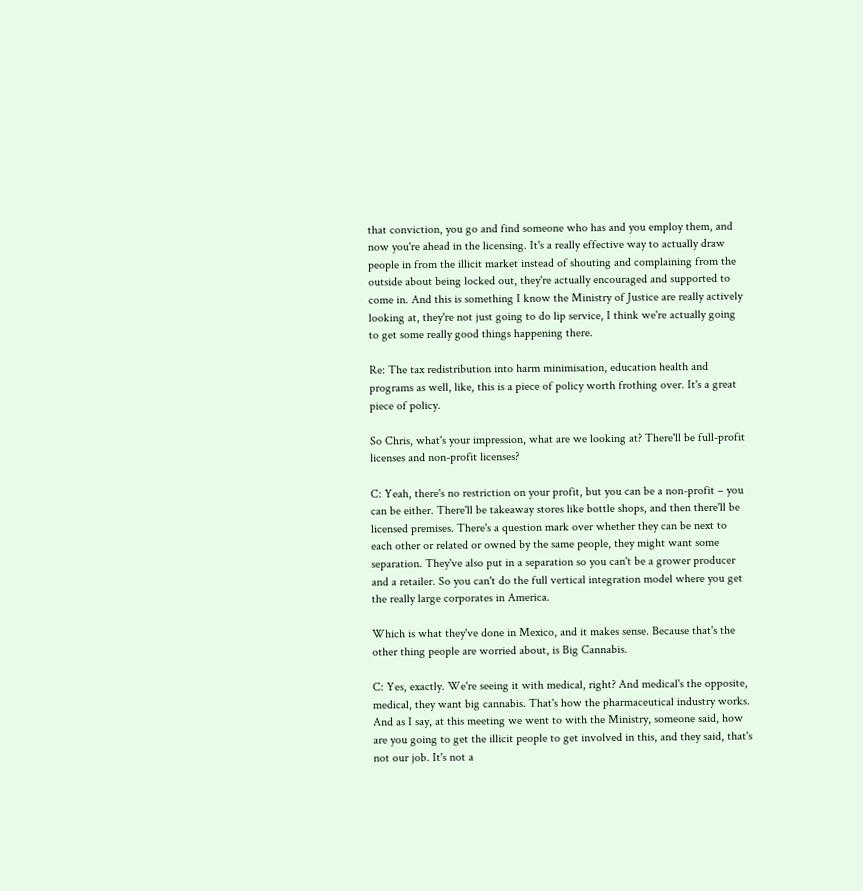that conviction, you go and find someone who has and you employ them, and now you're ahead in the licensing. It's a really effective way to actually draw people in from the illicit market instead of shouting and complaining from the outside about being locked out, they're actually encouraged and supported to come in. And this is something I know the Ministry of Justice are really actively looking at, they're not just going to do lip service, I think we're actually going to get some really good things happening there.

Re: The tax redistribution into harm minimisation, education health and programs as well, like, this is a piece of policy worth frothing over. It's a great piece of policy.

So Chris, what's your impression, what are we looking at? There'll be full-profit licenses and non-profit licenses?

C: Yeah, there's no restriction on your profit, but you can be a non-profit – you can be either. There'll be takeaway stores like bottle shops, and then there'll be licensed premises. There's a question mark over whether they can be next to each other or related or owned by the same people, they might want some separation. They've also put in a separation so you can't be a grower producer and a retailer. So you can't do the full vertical integration model where you get the really large corporates in America.

Which is what they've done in Mexico, and it makes sense. Because that's the other thing people are worried about, is Big Cannabis.

C: Yes, exactly. We're seeing it with medical, right? And medical's the opposite, medical, they want big cannabis. That's how the pharmaceutical industry works. And as I say, at this meeting we went to with the Ministry, someone said, how are you going to get the illicit people to get involved in this, and they said, that's not our job. It's not a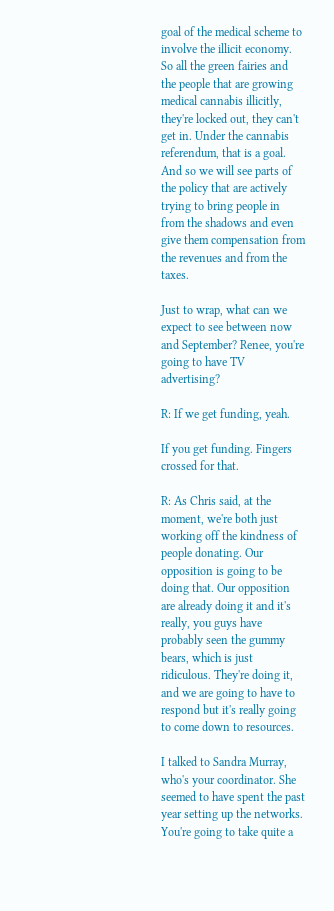goal of the medical scheme to involve the illicit economy. So all the green fairies and the people that are growing medical cannabis illicitly, they're locked out, they can't get in. Under the cannabis referendum, that is a goal. And so we will see parts of the policy that are actively trying to bring people in from the shadows and even give them compensation from the revenues and from the taxes.

Just to wrap, what can we expect to see between now and September? Renee, you're going to have TV advertising?

R: If we get funding, yeah.

If you get funding. Fingers crossed for that.

R: As Chris said, at the moment, we're both just working off the kindness of people donating. Our opposition is going to be doing that. Our opposition are already doing it and it's really, you guys have probably seen the gummy bears, which is just ridiculous. They're doing it, and we are going to have to respond but it's really going to come down to resources.

I talked to Sandra Murray, who's your coordinator. She seemed to have spent the past year setting up the networks. You're going to take quite a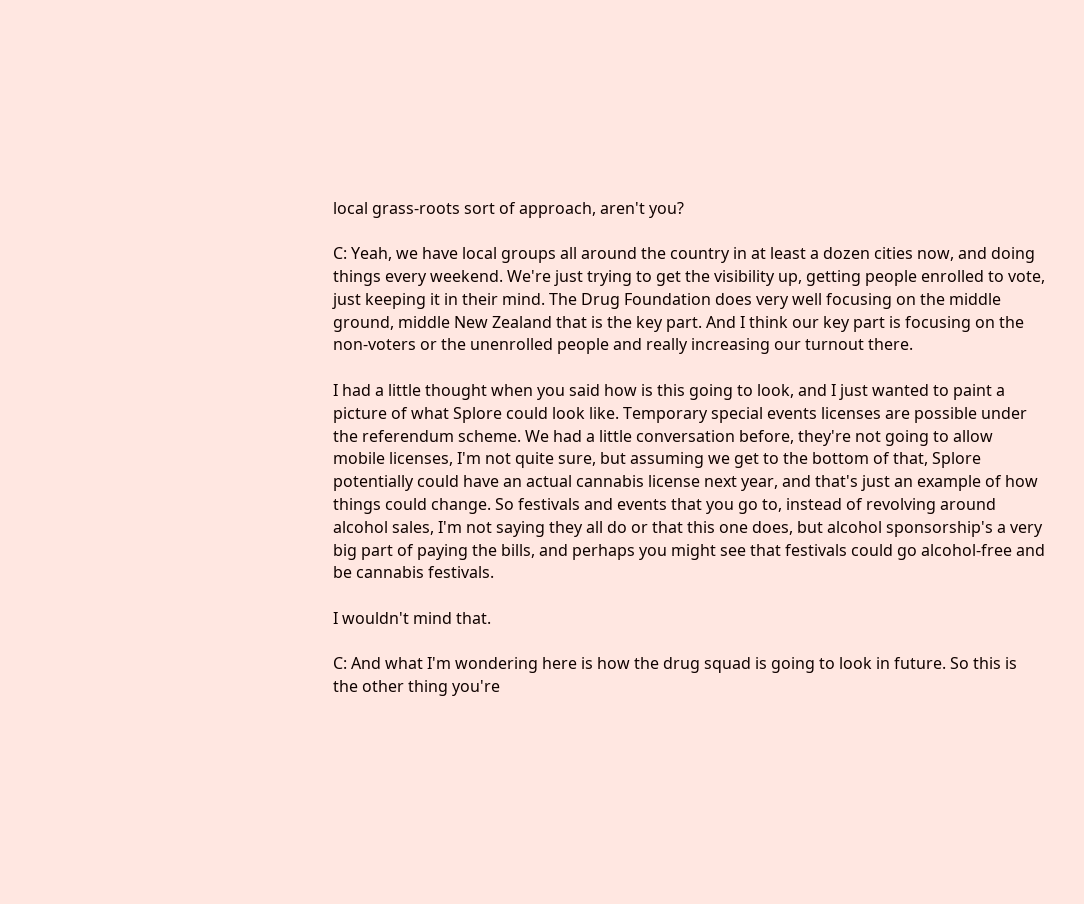local grass-roots sort of approach, aren't you?

C: Yeah, we have local groups all around the country in at least a dozen cities now, and doing things every weekend. We're just trying to get the visibility up, getting people enrolled to vote, just keeping it in their mind. The Drug Foundation does very well focusing on the middle ground, middle New Zealand that is the key part. And I think our key part is focusing on the non-voters or the unenrolled people and really increasing our turnout there.

I had a little thought when you said how is this going to look, and I just wanted to paint a picture of what Splore could look like. Temporary special events licenses are possible under the referendum scheme. We had a little conversation before, they're not going to allow mobile licenses, I'm not quite sure, but assuming we get to the bottom of that, Splore potentially could have an actual cannabis license next year, and that's just an example of how things could change. So festivals and events that you go to, instead of revolving around alcohol sales, I'm not saying they all do or that this one does, but alcohol sponsorship's a very big part of paying the bills, and perhaps you might see that festivals could go alcohol-free and be cannabis festivals.

I wouldn't mind that.

C: And what I'm wondering here is how the drug squad is going to look in future. So this is the other thing you're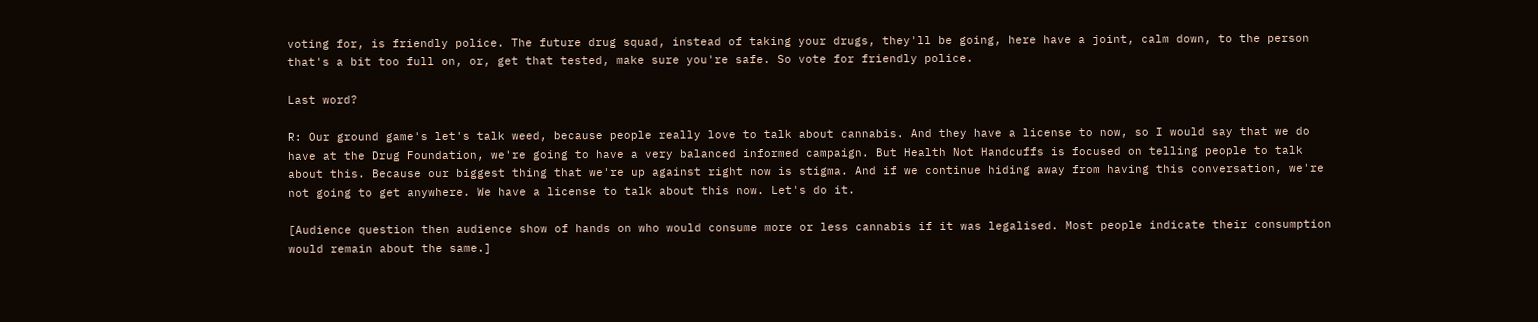voting for, is friendly police. The future drug squad, instead of taking your drugs, they'll be going, here have a joint, calm down, to the person that's a bit too full on, or, get that tested, make sure you're safe. So vote for friendly police.

Last word?

R: Our ground game's let's talk weed, because people really love to talk about cannabis. And they have a license to now, so I would say that we do have at the Drug Foundation, we're going to have a very balanced informed campaign. But Health Not Handcuffs is focused on telling people to talk about this. Because our biggest thing that we're up against right now is stigma. And if we continue hiding away from having this conversation, we're not going to get anywhere. We have a license to talk about this now. Let's do it.

[Audience question then audience show of hands on who would consume more or less cannabis if it was legalised. Most people indicate their consumption would remain about the same.]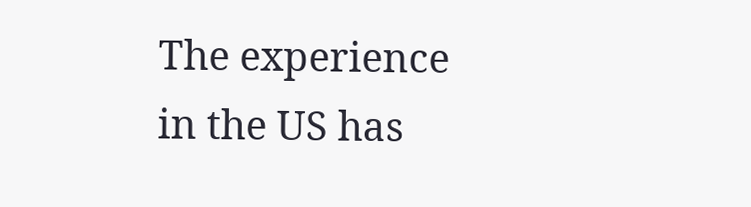The experience in the US has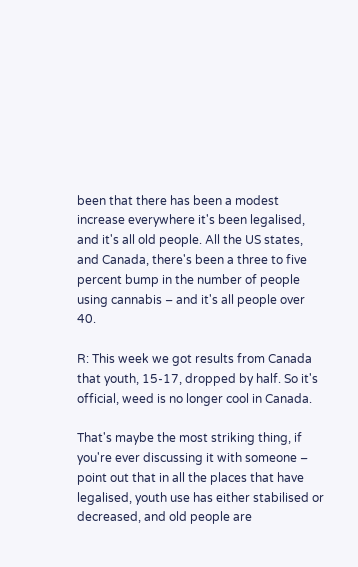been that there has been a modest increase everywhere it's been legalised, and it's all old people. All the US states, and Canada, there's been a three to five percent bump in the number of people using cannabis – and it's all people over 40.

R: This week we got results from Canada that youth, 15-17, dropped by half. So it's official, weed is no longer cool in Canada.

That's maybe the most striking thing, if you're ever discussing it with someone – point out that in all the places that have legalised, youth use has either stabilised or decreased, and old people are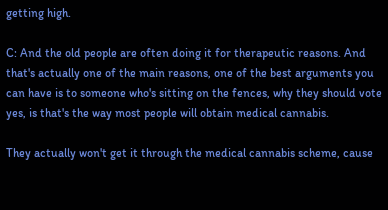getting high.

C: And the old people are often doing it for therapeutic reasons. And that's actually one of the main reasons, one of the best arguments you can have is to someone who's sitting on the fences, why they should vote yes, is that's the way most people will obtain medical cannabis.

They actually won't get it through the medical cannabis scheme, cause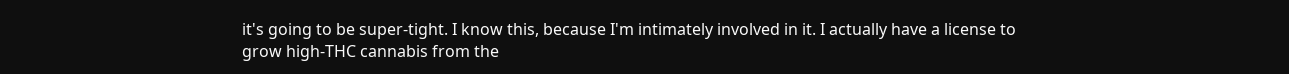it's going to be super-tight. I know this, because I'm intimately involved in it. I actually have a license to grow high-THC cannabis from the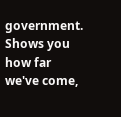government. Shows you how far we've come,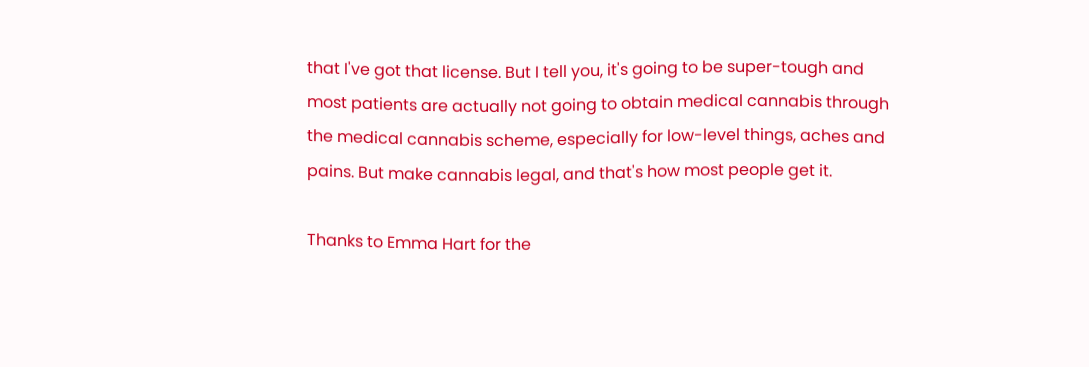that I've got that license. But I tell you, it's going to be super-tough and most patients are actually not going to obtain medical cannabis through the medical cannabis scheme, especially for low-level things, aches and pains. But make cannabis legal, and that's how most people get it.

Thanks to Emma Hart for the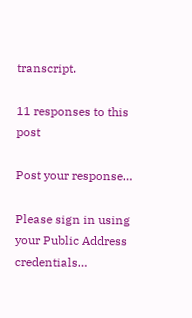transcript.

11 responses to this post

Post your response…

Please sign in using your Public Address credentials…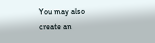You may also create an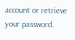account or retrieve your password.